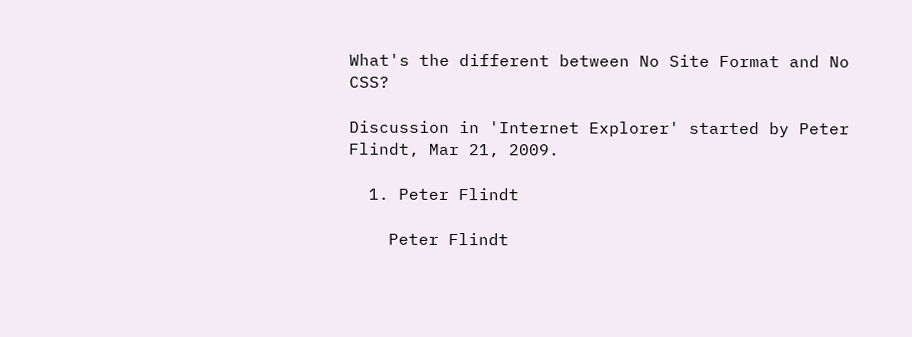What's the different between No Site Format and No CSS?

Discussion in 'Internet Explorer' started by Peter Flindt, Mar 21, 2009.

  1. Peter Flindt

    Peter Flindt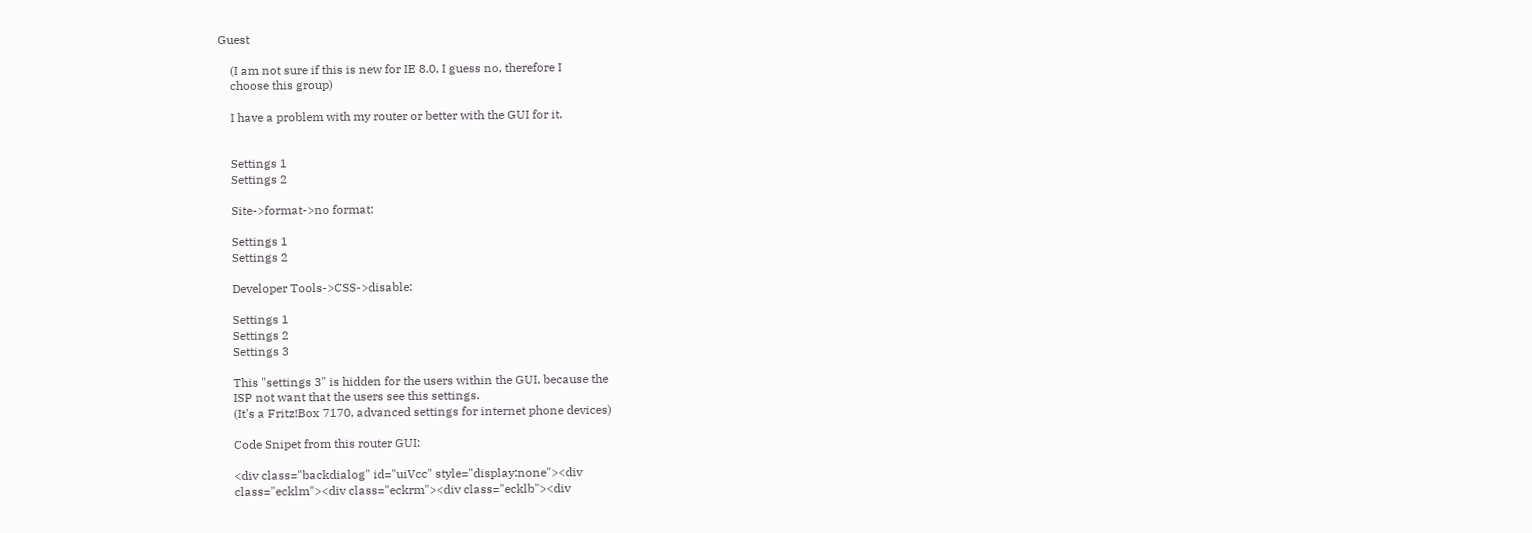Guest

    (I am not sure if this is new for IE 8.0, I guess no, therefore I
    choose this group)

    I have a problem with my router or better with the GUI for it.


    Settings 1
    Settings 2

    Site->format->no format:

    Settings 1
    Settings 2

    Developer Tools->CSS->disable:

    Settings 1
    Settings 2
    Settings 3

    This "settings 3" is hidden for the users within the GUI, because the
    ISP not want that the users see this settings.
    (It's a Fritz!Box 7170, advanced settings for internet phone devices)

    Code Snipet from this router GUI:

    <div class="backdialog" id="uiVcc" style="display:none"><div
    class="ecklm"><div class="eckrm"><div class="ecklb"><div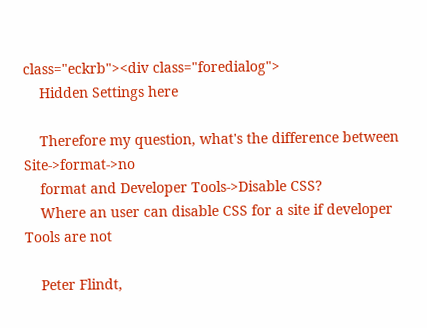class="eckrb"><div class="foredialog">
    Hidden Settings here

    Therefore my question, what's the difference between Site->format->no
    format and Developer Tools->Disable CSS?
    Where an user can disable CSS for a site if developer Tools are not

    Peter Flindt,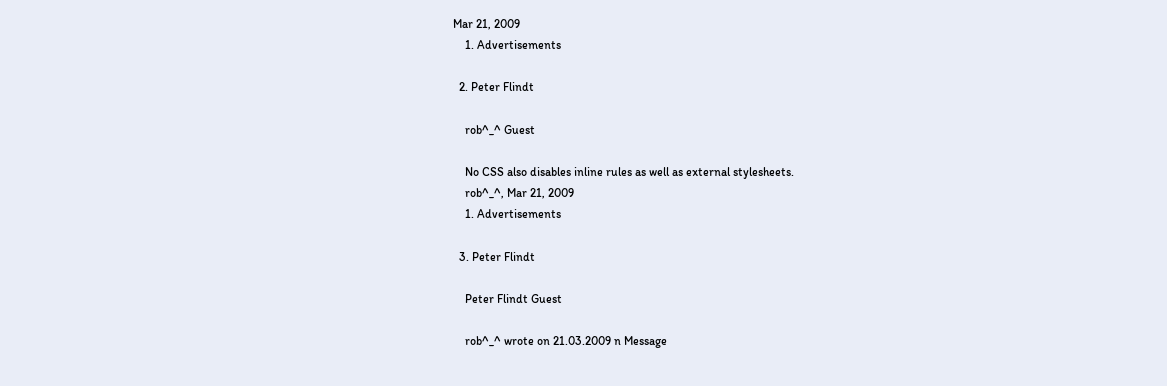Mar 21, 2009
    1. Advertisements

  2. Peter Flindt

    rob^_^ Guest

    No CSS also disables inline rules as well as external stylesheets.
    rob^_^, Mar 21, 2009
    1. Advertisements

  3. Peter Flindt

    Peter Flindt Guest

    rob^_^ wrote on 21.03.2009 n Message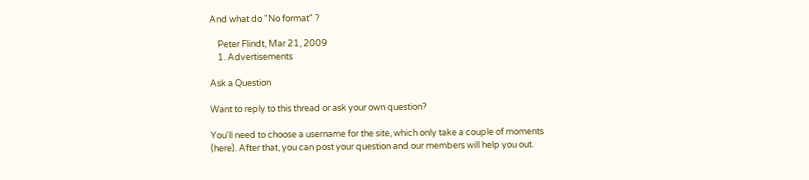And what do "No format" ?

    Peter Flindt, Mar 21, 2009
    1. Advertisements

Ask a Question

Want to reply to this thread or ask your own question?

You'll need to choose a username for the site, which only take a couple of moments (here). After that, you can post your question and our members will help you out.